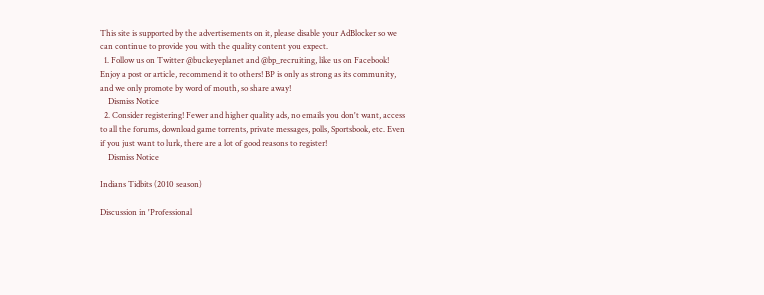This site is supported by the advertisements on it, please disable your AdBlocker so we can continue to provide you with the quality content you expect.
  1. Follow us on Twitter @buckeyeplanet and @bp_recruiting, like us on Facebook! Enjoy a post or article, recommend it to others! BP is only as strong as its community, and we only promote by word of mouth, so share away!
    Dismiss Notice
  2. Consider registering! Fewer and higher quality ads, no emails you don't want, access to all the forums, download game torrents, private messages, polls, Sportsbook, etc. Even if you just want to lurk, there are a lot of good reasons to register!
    Dismiss Notice

Indians Tidbits (2010 season)

Discussion in 'Professional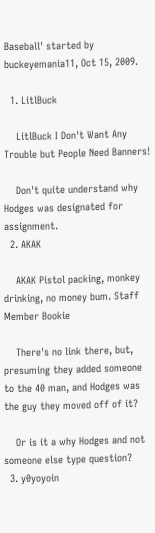Baseball' started by buckeyemania11, Oct 15, 2009.

  1. LitlBuck

    LitlBuck I Don't Want Any Trouble but People Need Banners!

    Don't quite understand why Hodges was designated for assignment.
  2. AKAK

    AKAK Pistol packing, monkey drinking, no money bum. Staff Member Bookie

    There's no link there, but, presuming they added someone to the 40 man, and Hodges was the guy they moved off of it?

    Or is it a why Hodges and not someone else type question?
  3. y0yoyoin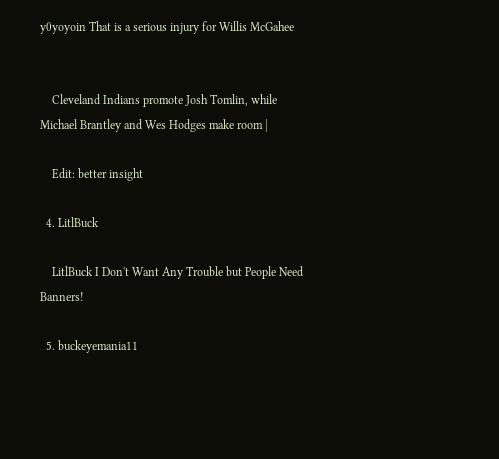y0yoyoin That is a serious injury for Willis McGahee


    Cleveland Indians promote Josh Tomlin, while Michael Brantley and Wes Hodges make room |

    Edit: better insight

  4. LitlBuck

    LitlBuck I Don't Want Any Trouble but People Need Banners!

  5. buckeyemania11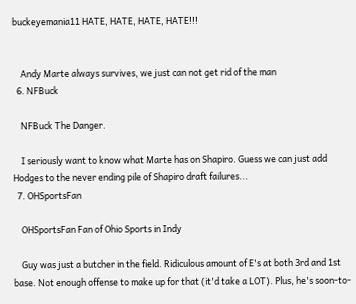buckeyemania11 HATE, HATE, HATE, HATE!!!


    Andy Marte always survives, we just can not get rid of the man
  6. NFBuck

    NFBuck The Danger.

    I seriously want to know what Marte has on Shapiro. Guess we can just add Hodges to the never ending pile of Shapiro draft failures...
  7. OHSportsFan

    OHSportsFan Fan of Ohio Sports in Indy

    Guy was just a butcher in the field. Ridiculous amount of E's at both 3rd and 1st base. Not enough offense to make up for that (it'd take a LOT). Plus, he's soon-to-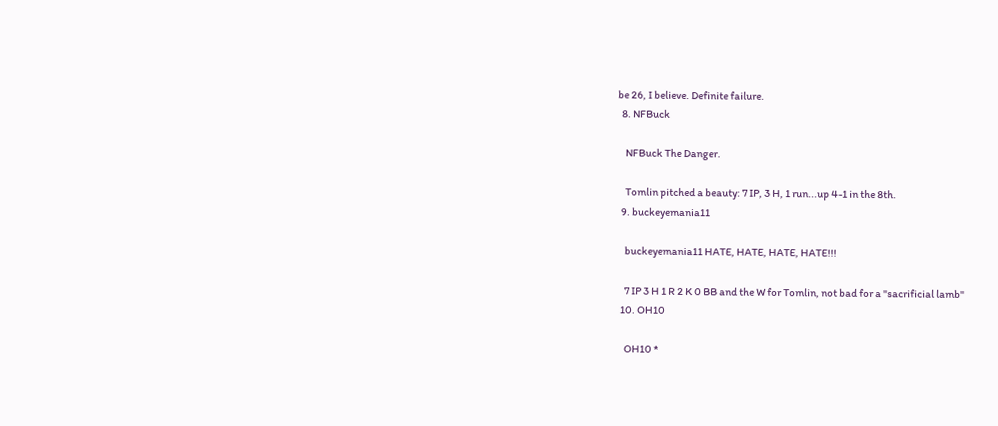be 26, I believe. Definite failure.
  8. NFBuck

    NFBuck The Danger.

    Tomlin pitched a beauty: 7 IP, 3 H, 1 run...up 4-1 in the 8th.
  9. buckeyemania11

    buckeyemania11 HATE, HATE, HATE, HATE!!!

    7 IP 3 H 1 R 2 K 0 BB and the W for Tomlin, not bad for a "sacrificial lamb"
  10. OH10

    OH10 *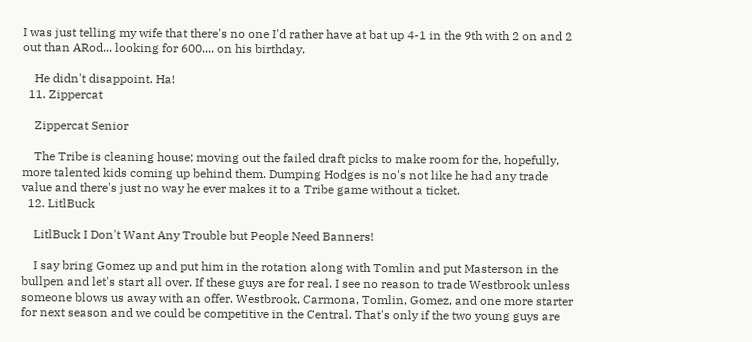I was just telling my wife that there's no one I'd rather have at bat up 4-1 in the 9th with 2 on and 2 out than ARod... looking for 600.... on his birthday.

    He didn't disappoint. Ha!
  11. Zippercat

    Zippercat Senior

    The Tribe is cleaning house; moving out the failed draft picks to make room for the, hopefully, more talented kids coming up behind them. Dumping Hodges is no's not like he had any trade value and there's just no way he ever makes it to a Tribe game without a ticket.
  12. LitlBuck

    LitlBuck I Don't Want Any Trouble but People Need Banners!

    I say bring Gomez up and put him in the rotation along with Tomlin and put Masterson in the bullpen and let's start all over. If these guys are for real. I see no reason to trade Westbrook unless someone blows us away with an offer. Westbrook, Carmona, Tomlin, Gomez, and one more starter for next season and we could be competitive in the Central. That's only if the two young guys are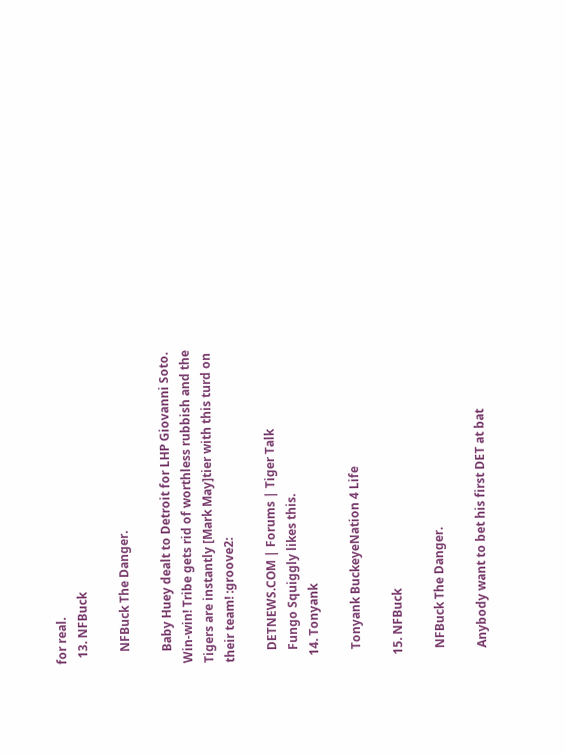for real.
  13. NFBuck

    NFBuck The Danger.

    Baby Huey dealt to Detroit for LHP Giovanni Soto. Win-win! Tribe gets rid of worthless rubbish and the Tigers are instantly [Mark May]tier with this turd on their team! :groove2:

    DETNEWS.COM | Forums | Tiger Talk
    Fungo Squiggly likes this.
  14. Tonyank

    Tonyank BuckeyeNation 4 Life

  15. NFBuck

    NFBuck The Danger.

    Anybody want to bet his first DET at bat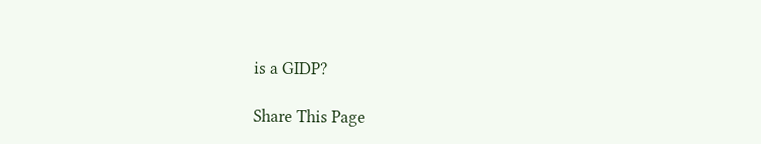is a GIDP?

Share This Page